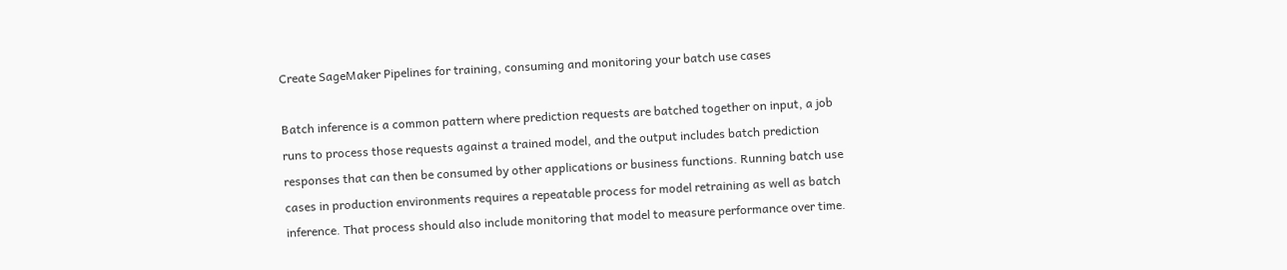Create SageMaker Pipelines for training, consuming and monitoring your batch use cases

Batch inference is a common pattern where prediction requests are batched together on input, a job runs to process those requests against a trained model, and the output includes batch prediction responses that can then be consumed by other applications or business functions. Running batch use cases in production environments requires a repeatable process for model retraining as well as batch inference. That process should also include monitoring that model to measure performance over time.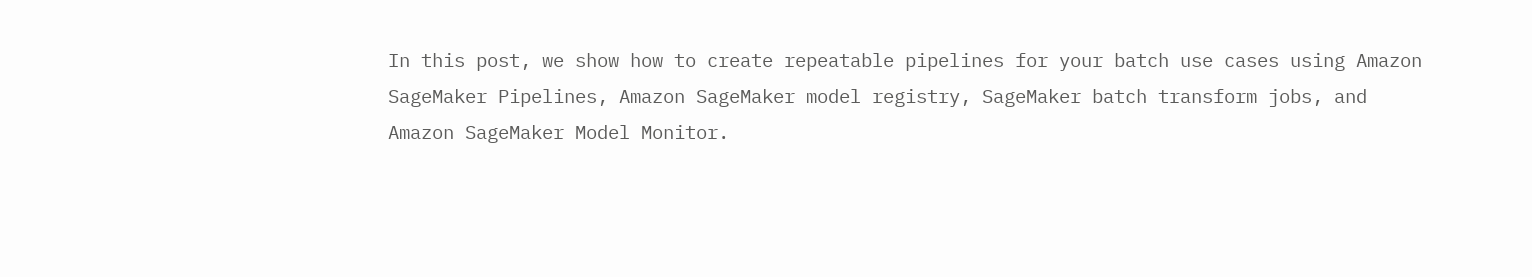In this post, we show how to create repeatable pipelines for your batch use cases using Amazon SageMaker Pipelines, Amazon SageMaker model registry, SageMaker batch transform jobs, and Amazon SageMaker Model Monitor.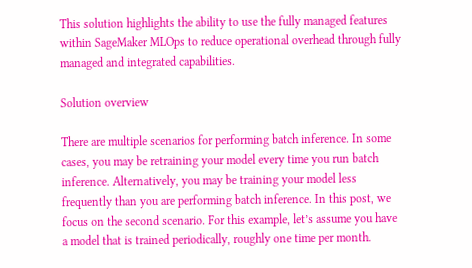This solution highlights the ability to use the fully managed features within SageMaker MLOps to reduce operational overhead through fully managed and integrated capabilities.

Solution overview

There are multiple scenarios for performing batch inference. In some cases, you may be retraining your model every time you run batch inference. Alternatively, you may be training your model less frequently than you are performing batch inference. In this post, we focus on the second scenario. For this example, let’s assume you have a model that is trained periodically, roughly one time per month.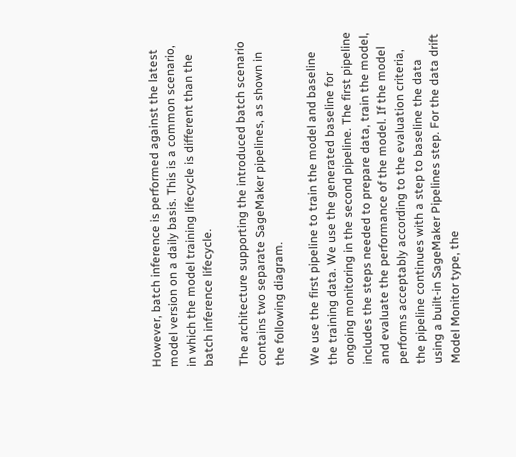However, batch inference is performed against the latest model version on a daily basis. This is a common scenario, in which the model training lifecycle is different than the batch inference lifecycle.

The architecture supporting the introduced batch scenario contains two separate SageMaker pipelines, as shown in the following diagram.

We use the first pipeline to train the model and baseline the training data. We use the generated baseline for ongoing monitoring in the second pipeline. The first pipeline includes the steps needed to prepare data, train the model, and evaluate the performance of the model. If the model performs acceptably according to the evaluation criteria, the pipeline continues with a step to baseline the data using a built-in SageMaker Pipelines step. For the data drift Model Monitor type, the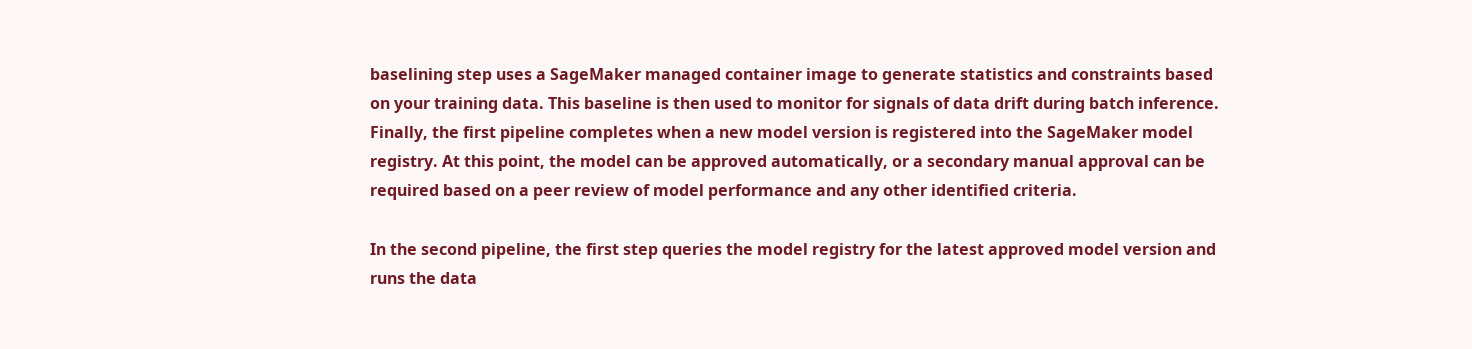baselining step uses a SageMaker managed container image to generate statistics and constraints based on your training data. This baseline is then used to monitor for signals of data drift during batch inference. Finally, the first pipeline completes when a new model version is registered into the SageMaker model registry. At this point, the model can be approved automatically, or a secondary manual approval can be required based on a peer review of model performance and any other identified criteria.

In the second pipeline, the first step queries the model registry for the latest approved model version and runs the data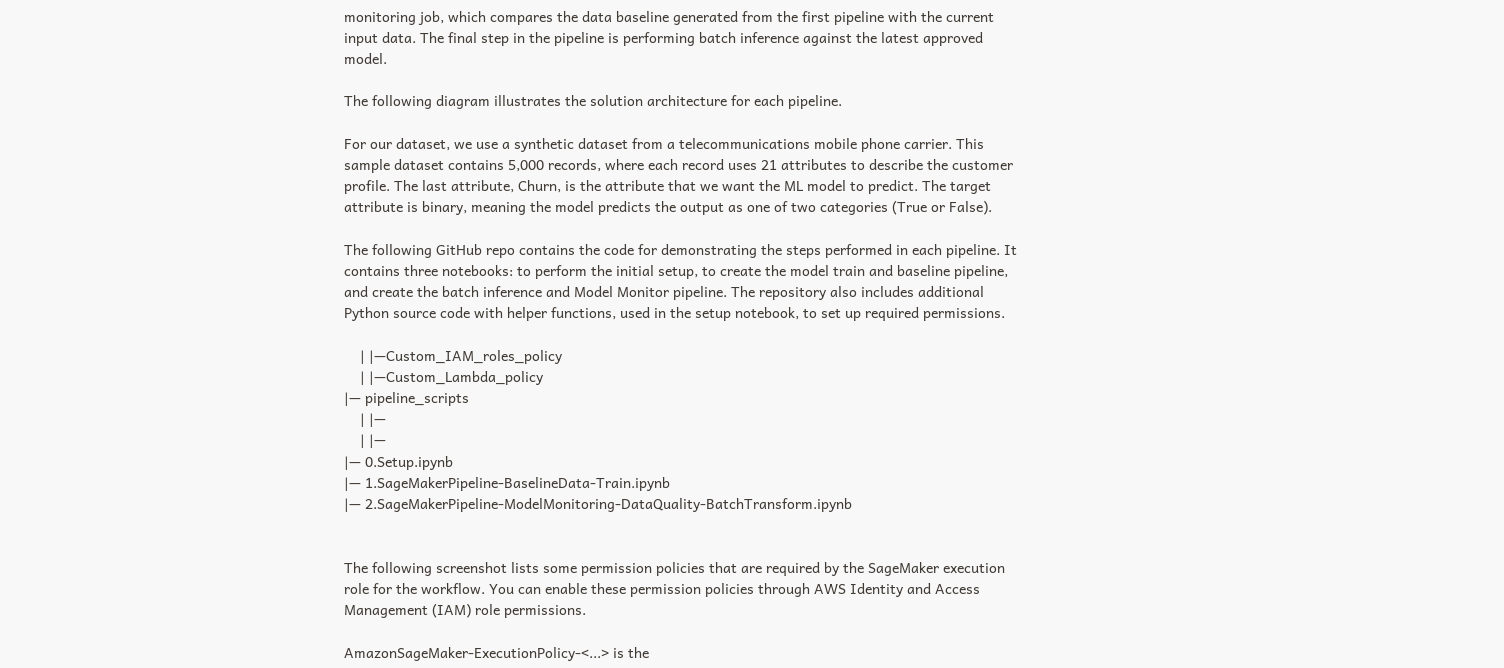monitoring job, which compares the data baseline generated from the first pipeline with the current input data. The final step in the pipeline is performing batch inference against the latest approved model.

The following diagram illustrates the solution architecture for each pipeline.

For our dataset, we use a synthetic dataset from a telecommunications mobile phone carrier. This sample dataset contains 5,000 records, where each record uses 21 attributes to describe the customer profile. The last attribute, Churn, is the attribute that we want the ML model to predict. The target attribute is binary, meaning the model predicts the output as one of two categories (True or False).

The following GitHub repo contains the code for demonstrating the steps performed in each pipeline. It contains three notebooks: to perform the initial setup, to create the model train and baseline pipeline, and create the batch inference and Model Monitor pipeline. The repository also includes additional Python source code with helper functions, used in the setup notebook, to set up required permissions.

    | |—Custom_IAM_roles_policy
    | |—Custom_Lambda_policy
|— pipeline_scripts
    | |—
    | |—
|— 0.Setup.ipynb
|— 1.SageMakerPipeline-BaselineData-Train.ipynb
|— 2.SageMakerPipeline-ModelMonitoring-DataQuality-BatchTransform.ipynb


The following screenshot lists some permission policies that are required by the SageMaker execution role for the workflow. You can enable these permission policies through AWS Identity and Access Management (IAM) role permissions.

AmazonSageMaker-ExecutionPolicy-<...> is the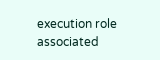execution role associated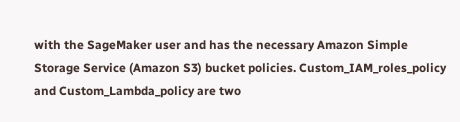with the SageMaker user and has the necessary Amazon Simple Storage Service (Amazon S3) bucket policies. Custom_IAM_roles_policy and Custom_Lambda_policy are two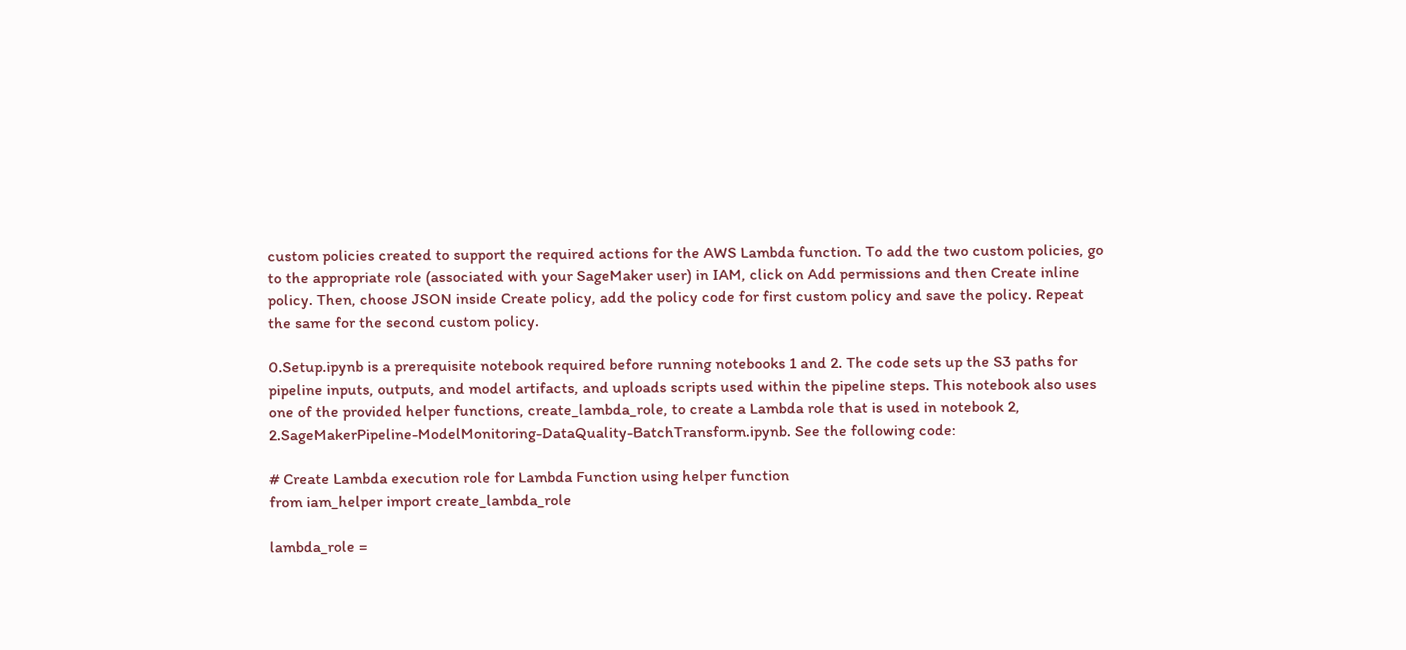custom policies created to support the required actions for the AWS Lambda function. To add the two custom policies, go to the appropriate role (associated with your SageMaker user) in IAM, click on Add permissions and then Create inline policy. Then, choose JSON inside Create policy, add the policy code for first custom policy and save the policy. Repeat the same for the second custom policy.

0.Setup.ipynb is a prerequisite notebook required before running notebooks 1 and 2. The code sets up the S3 paths for pipeline inputs, outputs, and model artifacts, and uploads scripts used within the pipeline steps. This notebook also uses one of the provided helper functions, create_lambda_role, to create a Lambda role that is used in notebook 2, 2.SageMakerPipeline-ModelMonitoring-DataQuality-BatchTransform.ipynb. See the following code:

# Create Lambda execution role for Lambda Function using helper function
from iam_helper import create_lambda_role

lambda_role =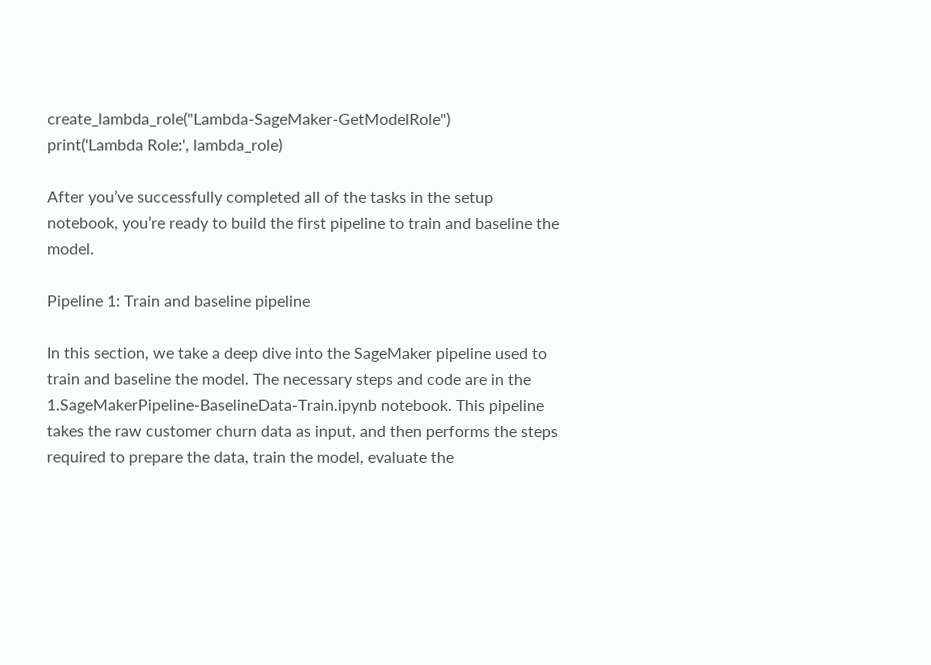create_lambda_role("Lambda-SageMaker-GetModelRole")
print('Lambda Role:', lambda_role)

After you’ve successfully completed all of the tasks in the setup notebook, you’re ready to build the first pipeline to train and baseline the model.

Pipeline 1: Train and baseline pipeline

In this section, we take a deep dive into the SageMaker pipeline used to train and baseline the model. The necessary steps and code are in the 1.SageMakerPipeline-BaselineData-Train.ipynb notebook. This pipeline takes the raw customer churn data as input, and then performs the steps required to prepare the data, train the model, evaluate the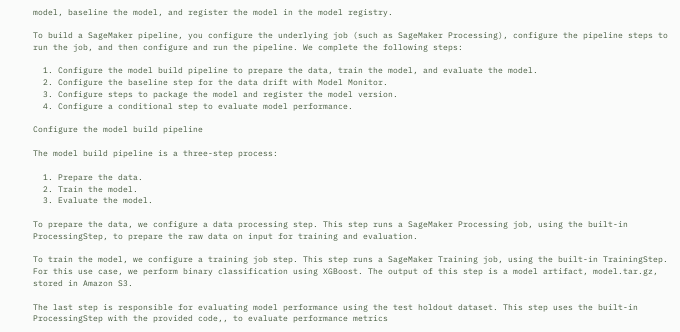model, baseline the model, and register the model in the model registry.

To build a SageMaker pipeline, you configure the underlying job (such as SageMaker Processing), configure the pipeline steps to run the job, and then configure and run the pipeline. We complete the following steps:

  1. Configure the model build pipeline to prepare the data, train the model, and evaluate the model.
  2. Configure the baseline step for the data drift with Model Monitor.
  3. Configure steps to package the model and register the model version.
  4. Configure a conditional step to evaluate model performance.

Configure the model build pipeline

The model build pipeline is a three-step process:

  1. Prepare the data.
  2. Train the model.
  3. Evaluate the model.

To prepare the data, we configure a data processing step. This step runs a SageMaker Processing job, using the built-in ProcessingStep, to prepare the raw data on input for training and evaluation.

To train the model, we configure a training job step. This step runs a SageMaker Training job, using the built-in TrainingStep. For this use case, we perform binary classification using XGBoost. The output of this step is a model artifact, model.tar.gz, stored in Amazon S3.

The last step is responsible for evaluating model performance using the test holdout dataset. This step uses the built-in ProcessingStep with the provided code,, to evaluate performance metrics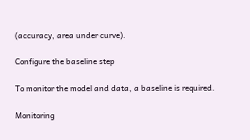(accuracy, area under curve).

Configure the baseline step

To monitor the model and data, a baseline is required.

Monitoring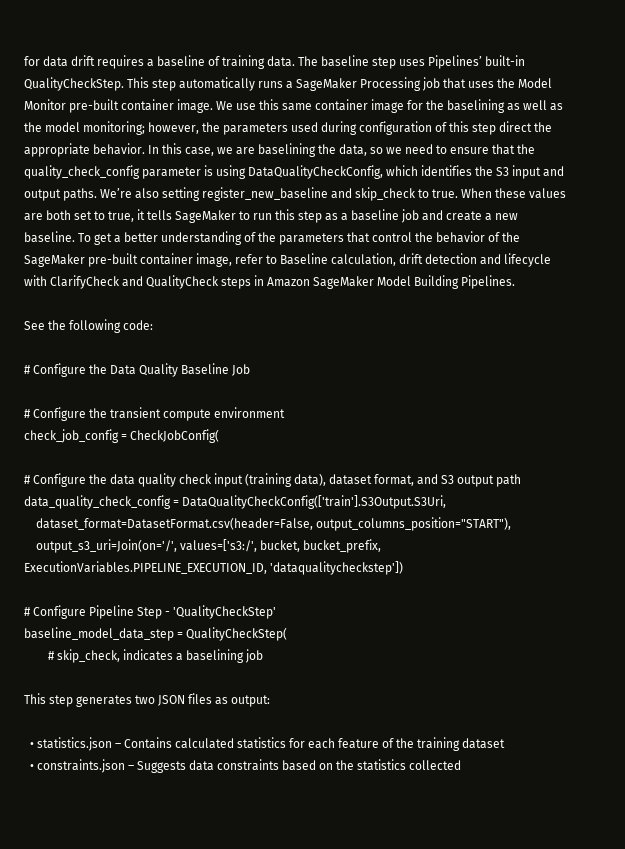for data drift requires a baseline of training data. The baseline step uses Pipelines’ built-in QualityCheckStep. This step automatically runs a SageMaker Processing job that uses the Model Monitor pre-built container image. We use this same container image for the baselining as well as the model monitoring; however, the parameters used during configuration of this step direct the appropriate behavior. In this case, we are baselining the data, so we need to ensure that the quality_check_config parameter is using DataQualityCheckConfig, which identifies the S3 input and output paths. We’re also setting register_new_baseline and skip_check to true. When these values are both set to true, it tells SageMaker to run this step as a baseline job and create a new baseline. To get a better understanding of the parameters that control the behavior of the SageMaker pre-built container image, refer to Baseline calculation, drift detection and lifecycle with ClarifyCheck and QualityCheck steps in Amazon SageMaker Model Building Pipelines.

See the following code:

# Configure the Data Quality Baseline Job

# Configure the transient compute environment
check_job_config = CheckJobConfig(

# Configure the data quality check input (training data), dataset format, and S3 output path
data_quality_check_config = DataQualityCheckConfig(['train'].S3Output.S3Uri,
    dataset_format=DatasetFormat.csv(header=False, output_columns_position="START"),
    output_s3_uri=Join(on='/', values=['s3:/', bucket, bucket_prefix, ExecutionVariables.PIPELINE_EXECUTION_ID, 'dataqualitycheckstep'])

# Configure Pipeline Step - 'QualityCheckStep'
baseline_model_data_step = QualityCheckStep(
        # skip_check, indicates a baselining job

This step generates two JSON files as output:

  • statistics.json – Contains calculated statistics for each feature of the training dataset
  • constraints.json – Suggests data constraints based on the statistics collected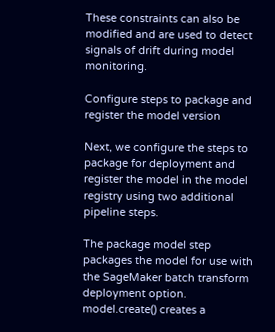These constraints can also be modified and are used to detect signals of drift during model monitoring.

Configure steps to package and register the model version

Next, we configure the steps to package for deployment and register the model in the model registry using two additional pipeline steps.

The package model step packages the model for use with the SageMaker batch transform deployment option. model.create() creates a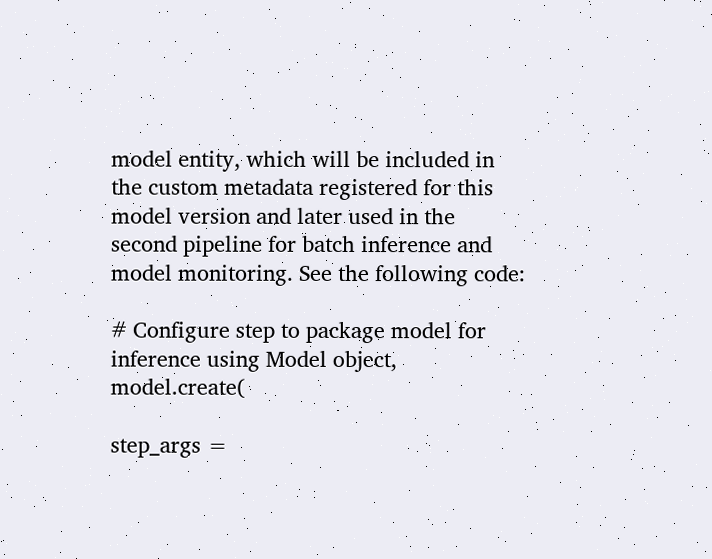model entity, which will be included in the custom metadata registered for this model version and later used in the second pipeline for batch inference and model monitoring. See the following code:

# Configure step to package model for inference using Model object, model.create(

step_args =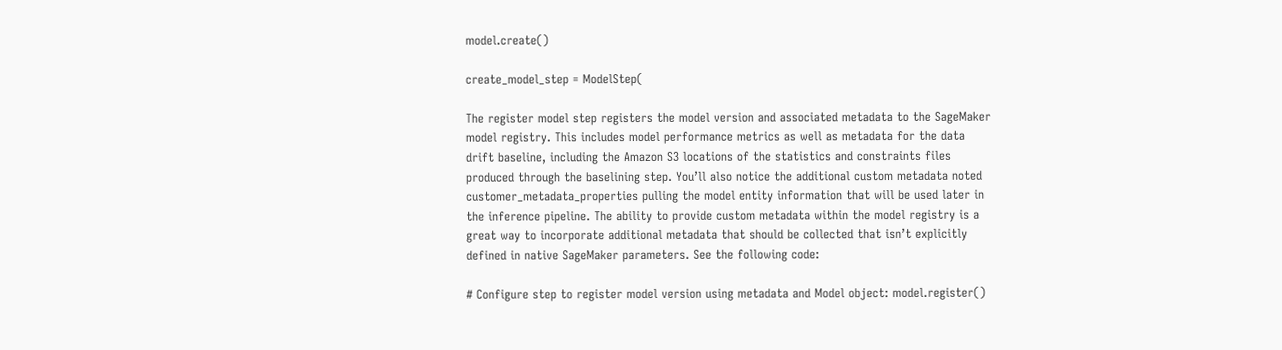model.create()

create_model_step = ModelStep(

The register model step registers the model version and associated metadata to the SageMaker model registry. This includes model performance metrics as well as metadata for the data drift baseline, including the Amazon S3 locations of the statistics and constraints files produced through the baselining step. You’ll also notice the additional custom metadata noted customer_metadata_properties pulling the model entity information that will be used later in the inference pipeline. The ability to provide custom metadata within the model registry is a great way to incorporate additional metadata that should be collected that isn’t explicitly defined in native SageMaker parameters. See the following code:

# Configure step to register model version using metadata and Model object: model.register()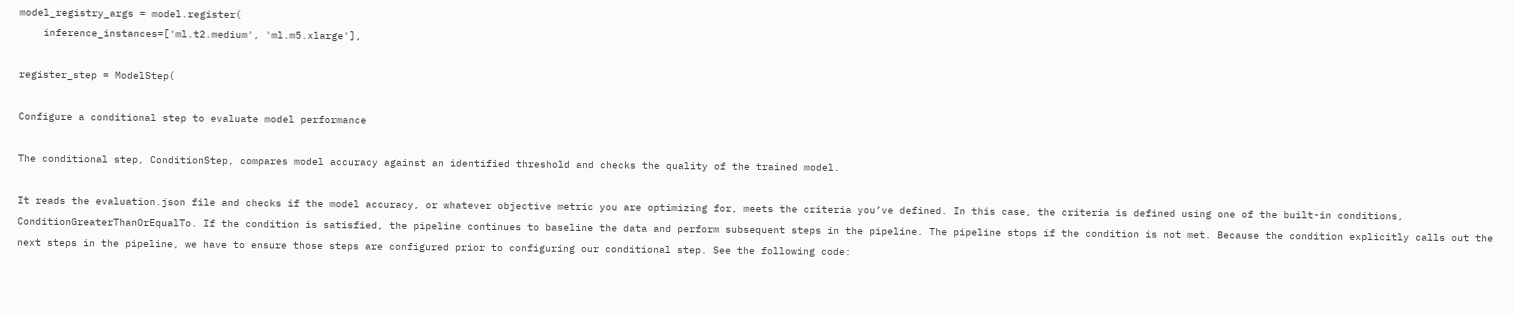model_registry_args = model.register(
    inference_instances=['ml.t2.medium', 'ml.m5.xlarge'],

register_step = ModelStep(

Configure a conditional step to evaluate model performance

The conditional step, ConditionStep, compares model accuracy against an identified threshold and checks the quality of the trained model.

It reads the evaluation.json file and checks if the model accuracy, or whatever objective metric you are optimizing for, meets the criteria you’ve defined. In this case, the criteria is defined using one of the built-in conditions, ConditionGreaterThanOrEqualTo. If the condition is satisfied, the pipeline continues to baseline the data and perform subsequent steps in the pipeline. The pipeline stops if the condition is not met. Because the condition explicitly calls out the next steps in the pipeline, we have to ensure those steps are configured prior to configuring our conditional step. See the following code: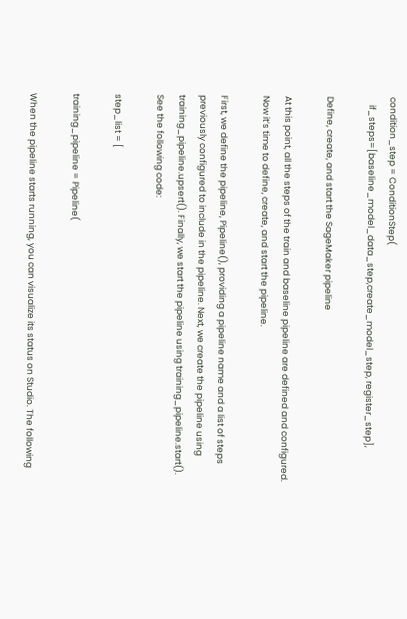condition_step = ConditionStep(
    if_steps=[baseline_model_data_step,create_model_step, register_step],

Define, create, and start the SageMaker pipeline

At this point, all the steps of the train and baseline pipeline are defined and configured. Now it’s time to define, create, and start the pipeline.

First, we define the pipeline, Pipeline(), providing a pipeline name and a list of steps previously configured to include in the pipeline. Next, we create the pipeline using training_pipeline.upsert(). Finally, we start the pipeline using training_pipeline.start(). See the following code:

step_list = [

training_pipeline = Pipeline(

When the pipeline starts running, you can visualize its status on Studio. The following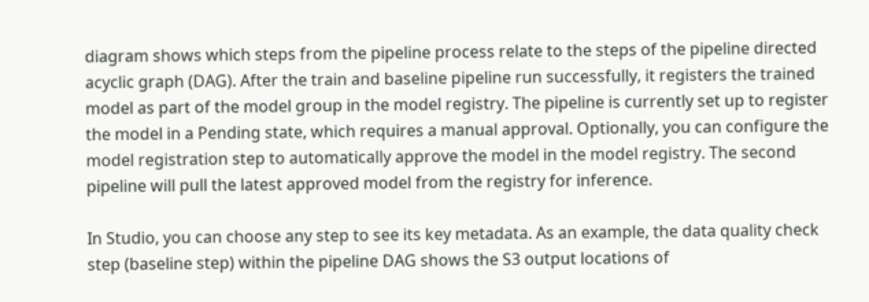diagram shows which steps from the pipeline process relate to the steps of the pipeline directed acyclic graph (DAG). After the train and baseline pipeline run successfully, it registers the trained model as part of the model group in the model registry. The pipeline is currently set up to register the model in a Pending state, which requires a manual approval. Optionally, you can configure the model registration step to automatically approve the model in the model registry. The second pipeline will pull the latest approved model from the registry for inference.

In Studio, you can choose any step to see its key metadata. As an example, the data quality check step (baseline step) within the pipeline DAG shows the S3 output locations of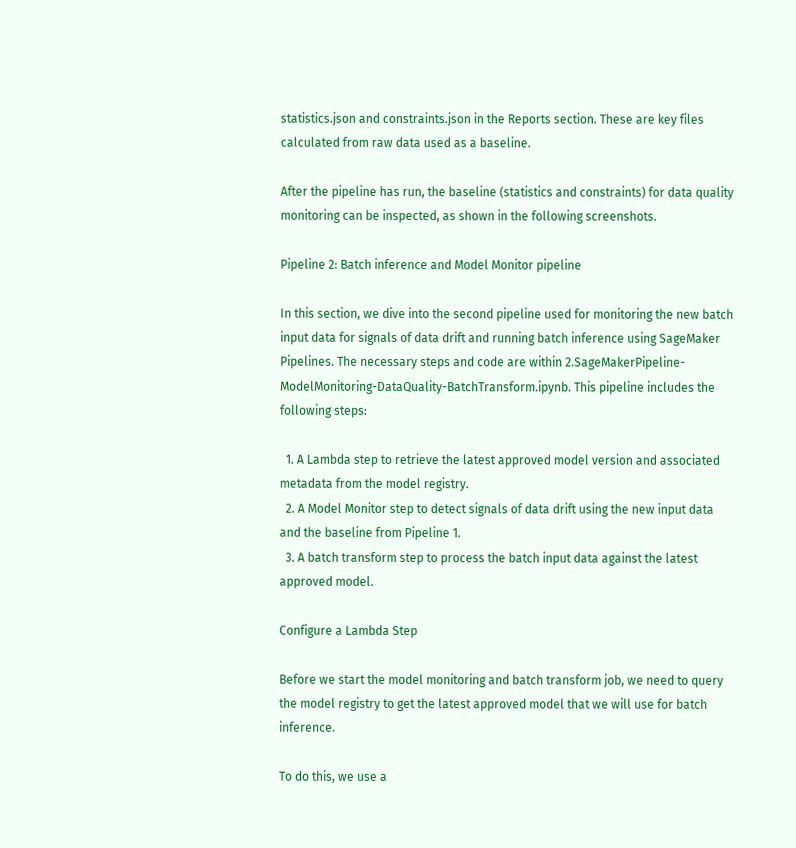statistics.json and constraints.json in the Reports section. These are key files calculated from raw data used as a baseline.

After the pipeline has run, the baseline (statistics and constraints) for data quality monitoring can be inspected, as shown in the following screenshots.

Pipeline 2: Batch inference and Model Monitor pipeline

In this section, we dive into the second pipeline used for monitoring the new batch input data for signals of data drift and running batch inference using SageMaker Pipelines. The necessary steps and code are within 2.SageMakerPipeline-ModelMonitoring-DataQuality-BatchTransform.ipynb. This pipeline includes the following steps:

  1. A Lambda step to retrieve the latest approved model version and associated metadata from the model registry.
  2. A Model Monitor step to detect signals of data drift using the new input data and the baseline from Pipeline 1.
  3. A batch transform step to process the batch input data against the latest approved model.

Configure a Lambda Step

Before we start the model monitoring and batch transform job, we need to query the model registry to get the latest approved model that we will use for batch inference.

To do this, we use a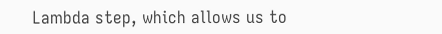Lambda step, which allows us to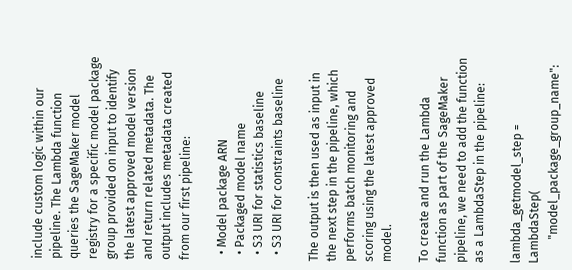include custom logic within our pipeline. The Lambda function queries the SageMaker model registry for a specific model package group provided on input to identify the latest approved model version and return related metadata. The output includes metadata created from our first pipeline:

  • Model package ARN
  • Packaged model name
  • S3 URI for statistics baseline
  • S3 URI for constraints baseline

The output is then used as input in the next step in the pipeline, which performs batch monitoring and scoring using the latest approved model.

To create and run the Lambda function as part of the SageMaker pipeline, we need to add the function as a LambdaStep in the pipeline:

lambda_getmodel_step = LambdaStep(
        "model_package_group_name":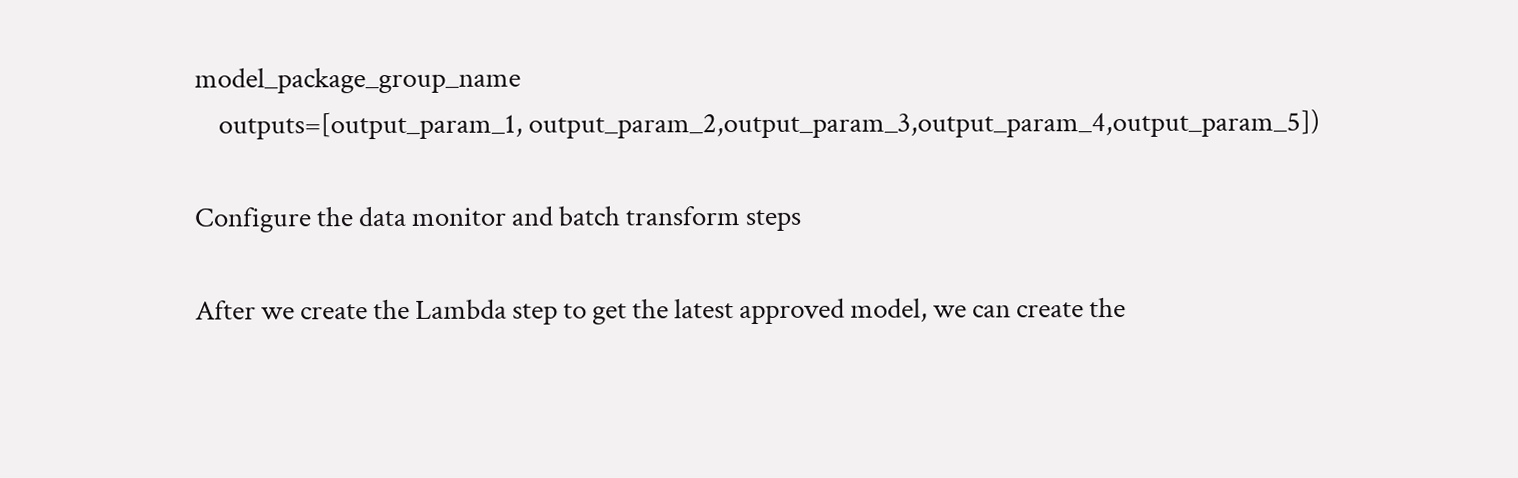model_package_group_name
    outputs=[output_param_1, output_param_2,output_param_3,output_param_4,output_param_5])

Configure the data monitor and batch transform steps

After we create the Lambda step to get the latest approved model, we can create the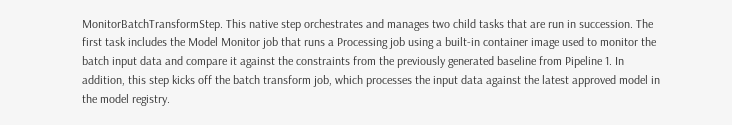MonitorBatchTransformStep. This native step orchestrates and manages two child tasks that are run in succession. The first task includes the Model Monitor job that runs a Processing job using a built-in container image used to monitor the batch input data and compare it against the constraints from the previously generated baseline from Pipeline 1. In addition, this step kicks off the batch transform job, which processes the input data against the latest approved model in the model registry.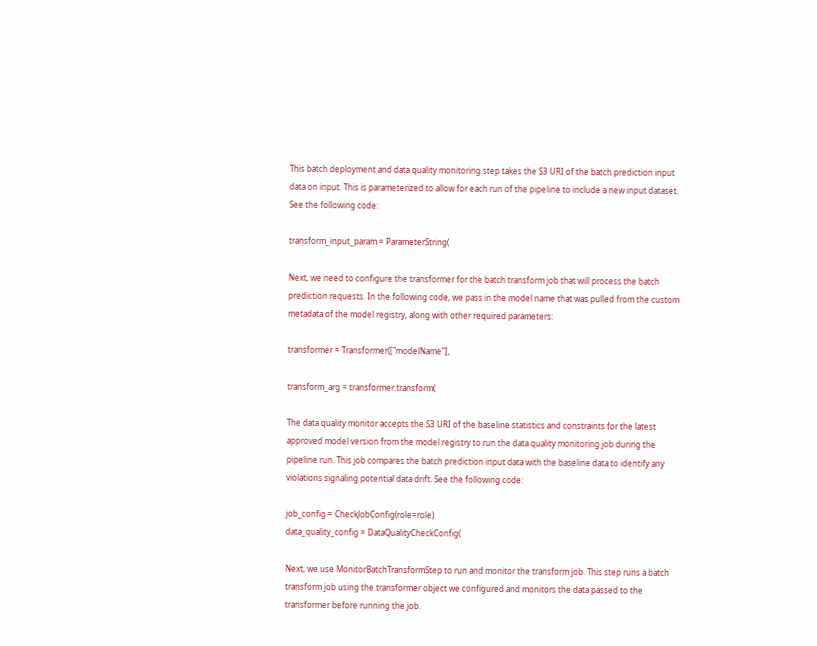This batch deployment and data quality monitoring step takes the S3 URI of the batch prediction input data on input. This is parameterized to allow for each run of the pipeline to include a new input dataset. See the following code:

transform_input_param = ParameterString(

Next, we need to configure the transformer for the batch transform job that will process the batch prediction requests. In the following code, we pass in the model name that was pulled from the custom metadata of the model registry, along with other required parameters:

transformer = Transformer(["modelName"],

transform_arg = transformer.transform(

The data quality monitor accepts the S3 URI of the baseline statistics and constraints for the latest approved model version from the model registry to run the data quality monitoring job during the pipeline run. This job compares the batch prediction input data with the baseline data to identify any violations signaling potential data drift. See the following code:

job_config = CheckJobConfig(role=role)
data_quality_config = DataQualityCheckConfig(

Next, we use MonitorBatchTransformStep to run and monitor the transform job. This step runs a batch transform job using the transformer object we configured and monitors the data passed to the transformer before running the job.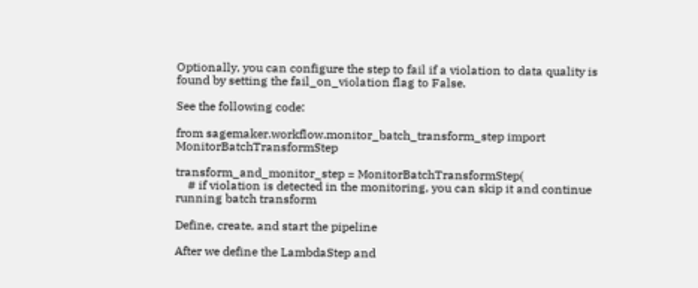Optionally, you can configure the step to fail if a violation to data quality is found by setting the fail_on_violation flag to False.

See the following code:

from sagemaker.workflow.monitor_batch_transform_step import MonitorBatchTransformStep

transform_and_monitor_step = MonitorBatchTransformStep(
    # if violation is detected in the monitoring, you can skip it and continue running batch transform

Define, create, and start the pipeline

After we define the LambdaStep and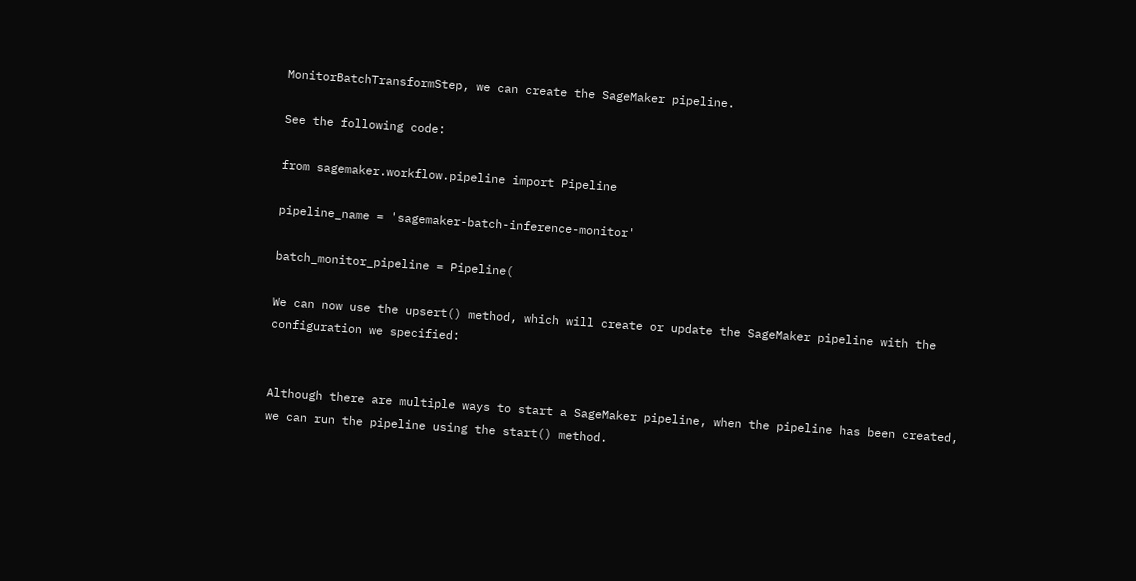MonitorBatchTransformStep, we can create the SageMaker pipeline.

See the following code:

from sagemaker.workflow.pipeline import Pipeline

pipeline_name = 'sagemaker-batch-inference-monitor'

batch_monitor_pipeline = Pipeline(

We can now use the upsert() method, which will create or update the SageMaker pipeline with the configuration we specified:


Although there are multiple ways to start a SageMaker pipeline, when the pipeline has been created, we can run the pipeline using the start() method.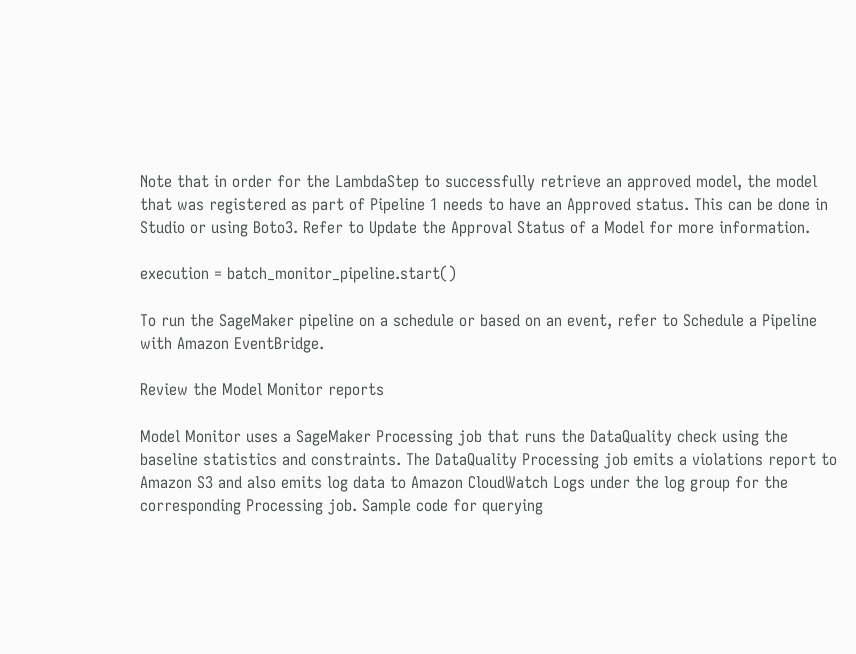Note that in order for the LambdaStep to successfully retrieve an approved model, the model that was registered as part of Pipeline 1 needs to have an Approved status. This can be done in Studio or using Boto3. Refer to Update the Approval Status of a Model for more information.

execution = batch_monitor_pipeline.start()

To run the SageMaker pipeline on a schedule or based on an event, refer to Schedule a Pipeline with Amazon EventBridge.

Review the Model Monitor reports

Model Monitor uses a SageMaker Processing job that runs the DataQuality check using the baseline statistics and constraints. The DataQuality Processing job emits a violations report to Amazon S3 and also emits log data to Amazon CloudWatch Logs under the log group for the corresponding Processing job. Sample code for querying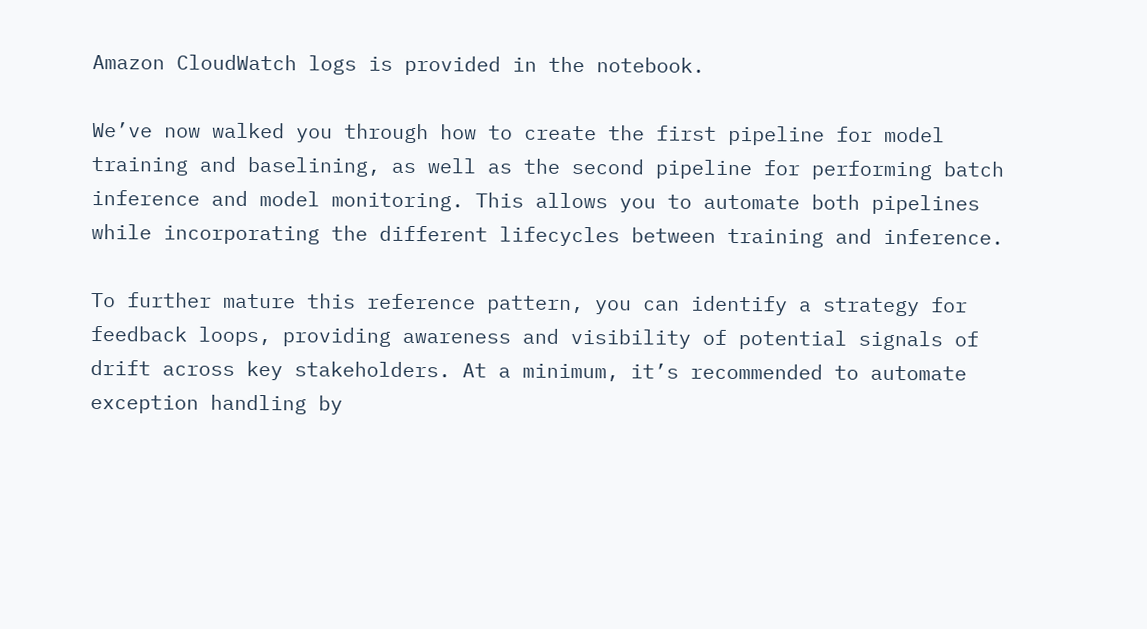Amazon CloudWatch logs is provided in the notebook.

We’ve now walked you through how to create the first pipeline for model training and baselining, as well as the second pipeline for performing batch inference and model monitoring. This allows you to automate both pipelines while incorporating the different lifecycles between training and inference.

To further mature this reference pattern, you can identify a strategy for feedback loops, providing awareness and visibility of potential signals of drift across key stakeholders. At a minimum, it’s recommended to automate exception handling by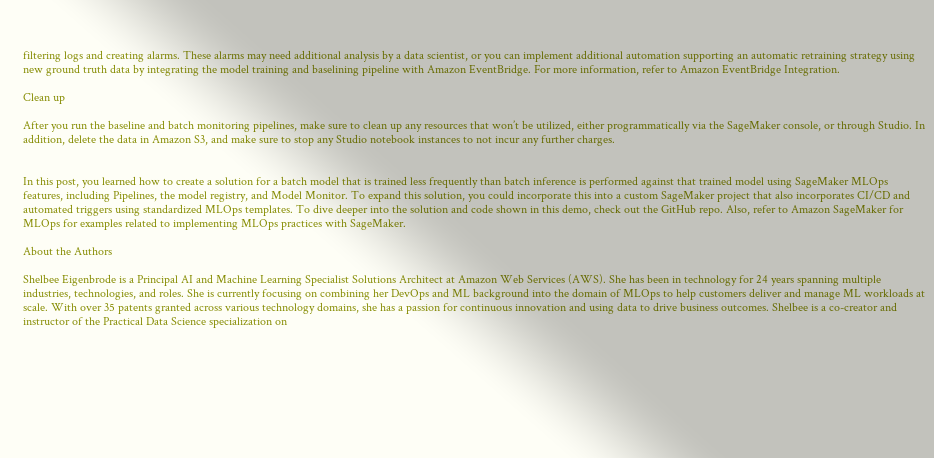filtering logs and creating alarms. These alarms may need additional analysis by a data scientist, or you can implement additional automation supporting an automatic retraining strategy using new ground truth data by integrating the model training and baselining pipeline with Amazon EventBridge. For more information, refer to Amazon EventBridge Integration.

Clean up

After you run the baseline and batch monitoring pipelines, make sure to clean up any resources that won’t be utilized, either programmatically via the SageMaker console, or through Studio. In addition, delete the data in Amazon S3, and make sure to stop any Studio notebook instances to not incur any further charges.


In this post, you learned how to create a solution for a batch model that is trained less frequently than batch inference is performed against that trained model using SageMaker MLOps features, including Pipelines, the model registry, and Model Monitor. To expand this solution, you could incorporate this into a custom SageMaker project that also incorporates CI/CD and automated triggers using standardized MLOps templates. To dive deeper into the solution and code shown in this demo, check out the GitHub repo. Also, refer to Amazon SageMaker for MLOps for examples related to implementing MLOps practices with SageMaker.

About the Authors

Shelbee Eigenbrode is a Principal AI and Machine Learning Specialist Solutions Architect at Amazon Web Services (AWS). She has been in technology for 24 years spanning multiple industries, technologies, and roles. She is currently focusing on combining her DevOps and ML background into the domain of MLOps to help customers deliver and manage ML workloads at scale. With over 35 patents granted across various technology domains, she has a passion for continuous innovation and using data to drive business outcomes. Shelbee is a co-creator and instructor of the Practical Data Science specialization on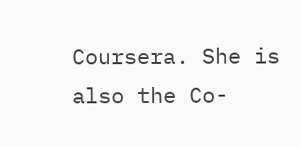Coursera. She is also the Co-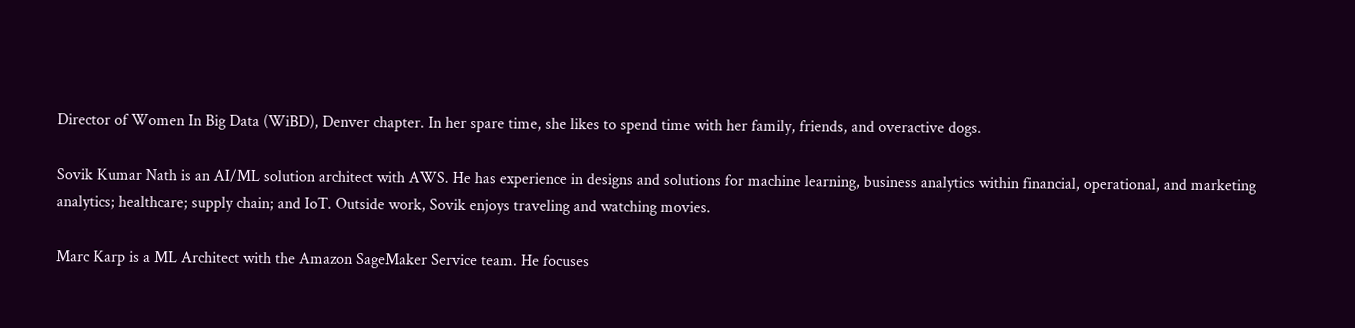Director of Women In Big Data (WiBD), Denver chapter. In her spare time, she likes to spend time with her family, friends, and overactive dogs.

Sovik Kumar Nath is an AI/ML solution architect with AWS. He has experience in designs and solutions for machine learning, business analytics within financial, operational, and marketing analytics; healthcare; supply chain; and IoT. Outside work, Sovik enjoys traveling and watching movies.

Marc Karp is a ML Architect with the Amazon SageMaker Service team. He focuses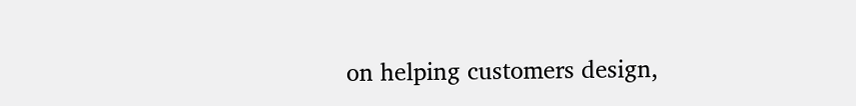on helping customers design,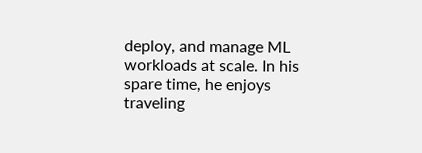deploy, and manage ML workloads at scale. In his spare time, he enjoys traveling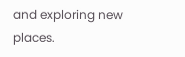and exploring new places.